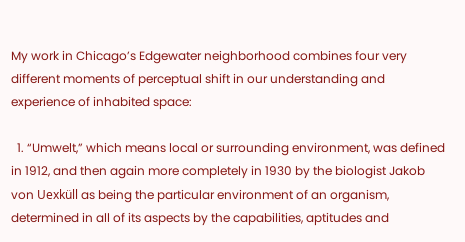My work in Chicago’s Edgewater neighborhood combines four very different moments of perceptual shift in our understanding and experience of inhabited space:

  1. “Umwelt,” which means local or surrounding environment, was defined in 1912, and then again more completely in 1930 by the biologist Jakob von Uexküll as being the particular environment of an organism, determined in all of its aspects by the capabilities, aptitudes and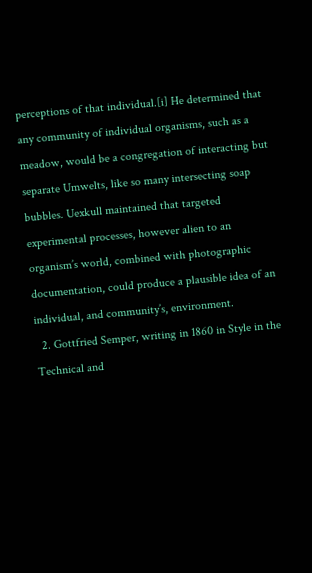perceptions of that individual.[i] He determined that any community of individual organisms, such as a meadow, would be a congregation of interacting but separate Umwelts, like so many intersecting soap bubbles. Uexkull maintained that targeted experimental processes, however alien to an organism’s world, combined with photographic documentation, could produce a plausible idea of an individual, and community’s, environment.
  2. Gottfried Semper, writing in 1860 in Style in the Technical and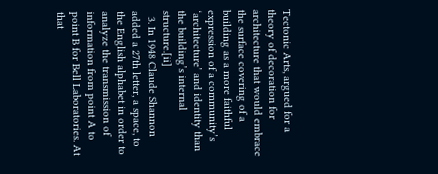Tectonic Arts, argued for a theory of decoration for architecture that would embrace the surface covering of a building as a more faithful expression of a community’s ‘architecture’ and identity than the building’s internal structure.[ii]
  3. In 1948 Claude Shannon added a 27th letter, a space, to the English alphabet in order to analyze the transmission of information from point A to point B for Bell Laboratories. At that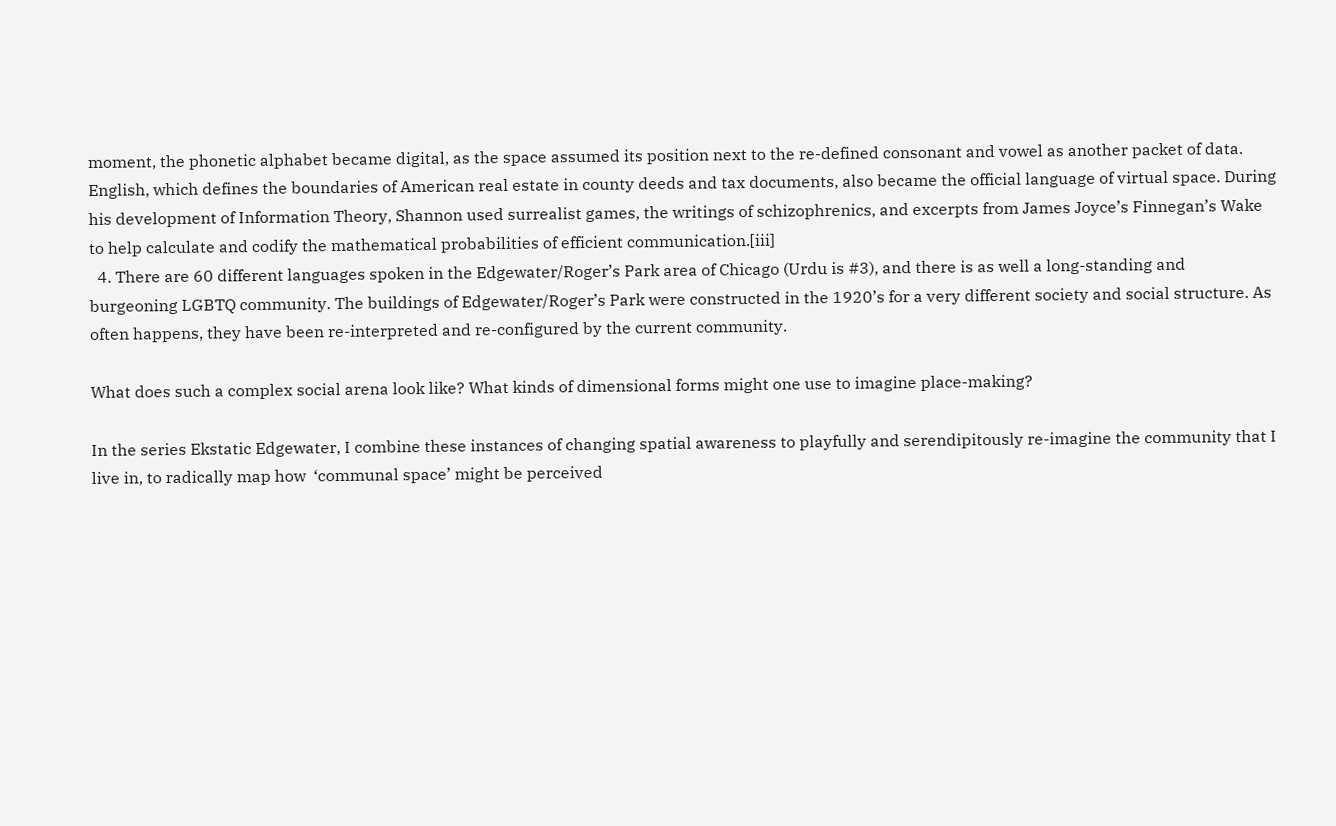moment, the phonetic alphabet became digital, as the space assumed its position next to the re-defined consonant and vowel as another packet of data. English, which defines the boundaries of American real estate in county deeds and tax documents, also became the official language of virtual space. During his development of Information Theory, Shannon used surrealist games, the writings of schizophrenics, and excerpts from James Joyce’s Finnegan’s Wake to help calculate and codify the mathematical probabilities of efficient communication.[iii]
  4. There are 60 different languages spoken in the Edgewater/Roger’s Park area of Chicago (Urdu is #3), and there is as well a long-standing and  burgeoning LGBTQ community. The buildings of Edgewater/Roger’s Park were constructed in the 1920’s for a very different society and social structure. As often happens, they have been re-interpreted and re-configured by the current community.

What does such a complex social arena look like? What kinds of dimensional forms might one use to imagine place-making?

In the series Ekstatic Edgewater, I combine these instances of changing spatial awareness to playfully and serendipitously re-imagine the community that I live in, to radically map how  ‘communal space’ might be perceived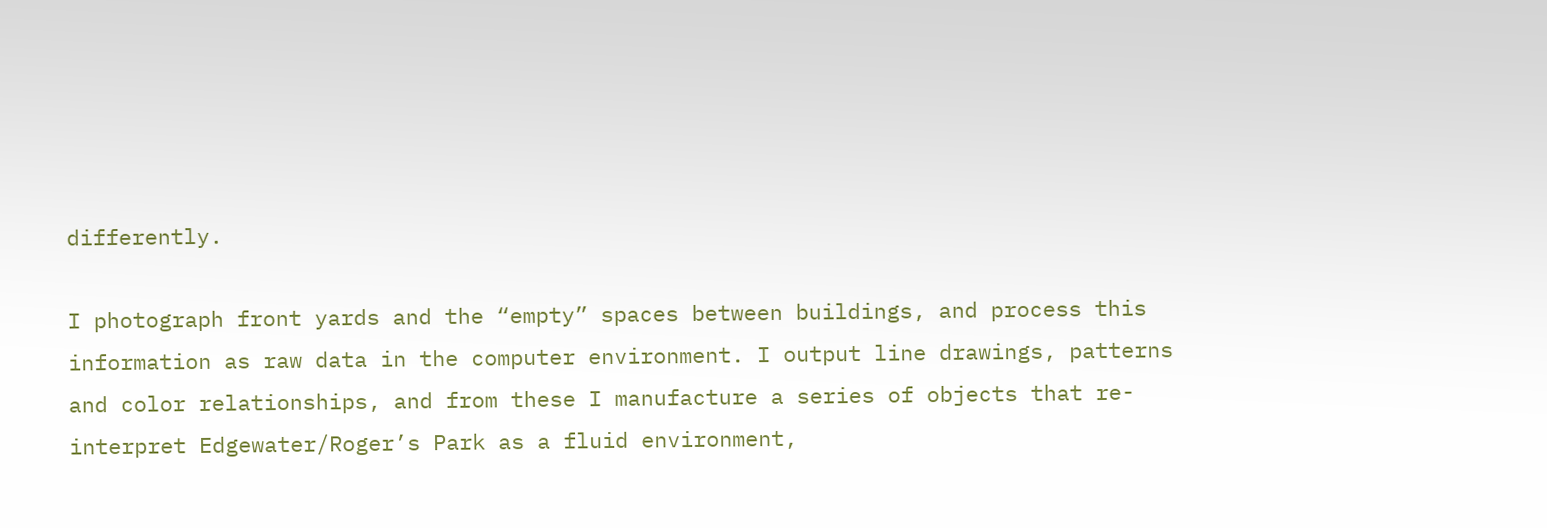differently.

I photograph front yards and the “empty” spaces between buildings, and process this information as raw data in the computer environment. I output line drawings, patterns and color relationships, and from these I manufacture a series of objects that re-interpret Edgewater/Roger’s Park as a fluid environment,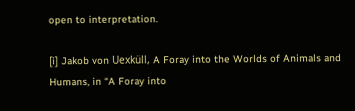open to interpretation.

[i] Jakob von Uexküll, A Foray into the Worlds of Animals and Humans, in “A Foray into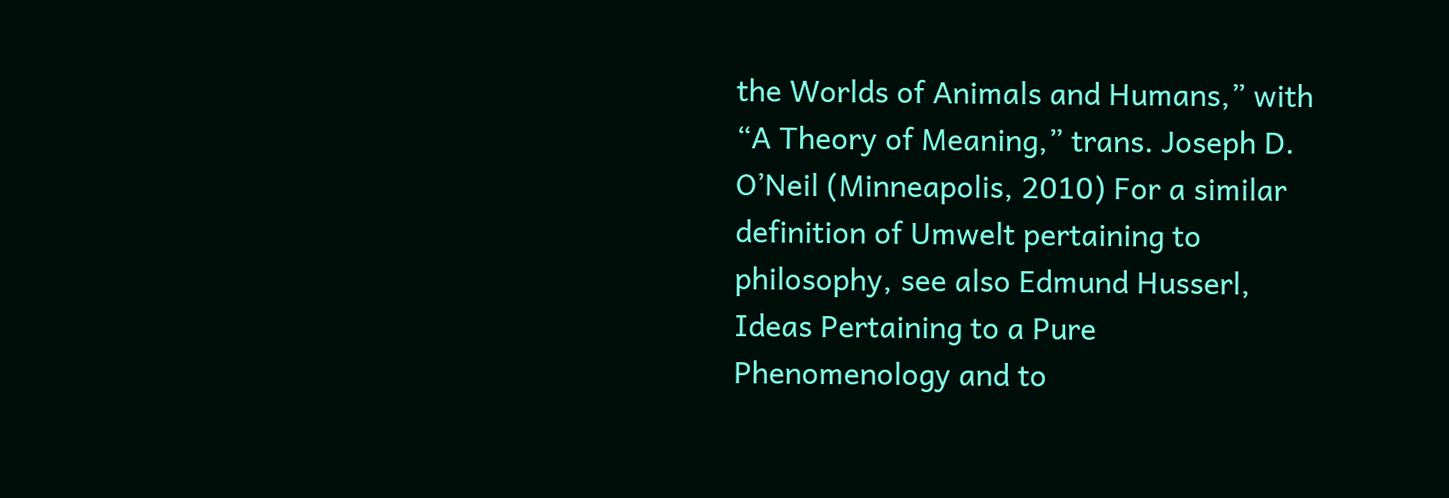the Worlds of Animals and Humans,” with “A Theory of Meaning,” trans. Joseph D. O’Neil (Minneapolis, 2010) For a similar definition of Umwelt pertaining to philosophy, see also Edmund Husserl, Ideas Pertaining to a Pure Phenomenology and to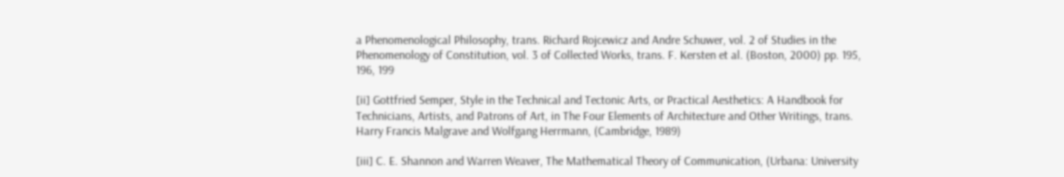a Phenomenological Philosophy, trans. Richard Rojcewicz and Andre Schuwer, vol. 2 of Studies in the Phenomenology of Constitution, vol. 3 of Collected Works, trans. F. Kersten et al. (Boston, 2000) pp. 195, 196, 199

[ii] Gottfried Semper, Style in the Technical and Tectonic Arts, or Practical Aesthetics: A Handbook for Technicians, Artists, and Patrons of Art, in The Four Elements of Architecture and Other Writings, trans. Harry Francis Malgrave and Wolfgang Herrmann, (Cambridge, 1989)

[iii] C. E. Shannon and Warren Weaver, The Mathematical Theory of Communication, (Urbana: University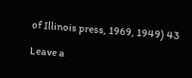of Illinois press, 1969, 1949) 43

Leave a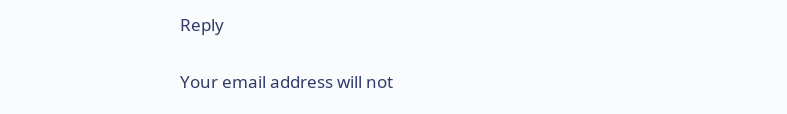Reply

Your email address will not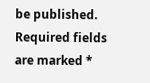be published. Required fields are marked *